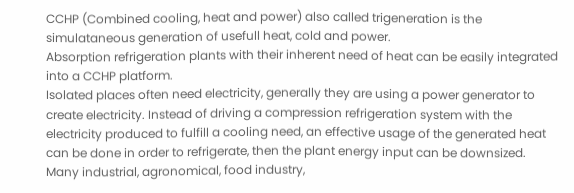CCHP (Combined cooling, heat and power) also called trigeneration is the simulataneous generation of usefull heat, cold and power.
Absorption refrigeration plants with their inherent need of heat can be easily integrated into a CCHP platform.
Isolated places often need electricity, generally they are using a power generator to create electricity. Instead of driving a compression refrigeration system with the electricity produced to fulfill a cooling need, an effective usage of the generated heat can be done in order to refrigerate, then the plant energy input can be downsized.
Many industrial, agronomical, food industry,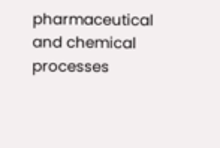pharmaceutical and chemical processes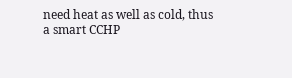need heat as well as cold, thus a smart CCHP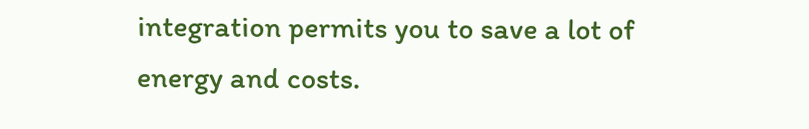integration permits you to save a lot of energy and costs.